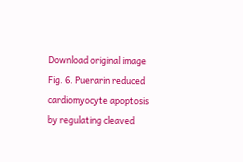Download original image
Fig. 6. Puerarin reduced cardiomyocyte apoptosis by regulating cleaved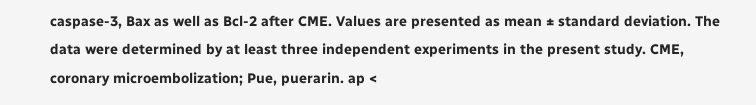caspase-3, Bax as well as Bcl-2 after CME. Values are presented as mean ± standard deviation. The data were determined by at least three independent experiments in the present study. CME, coronary microembolization; Pue, puerarin. ap <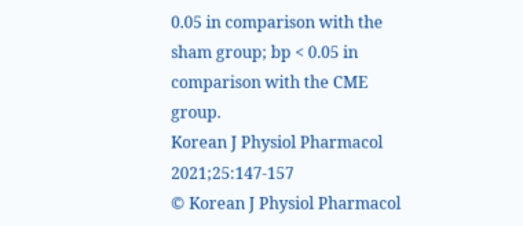0.05 in comparison with the sham group; bp < 0.05 in comparison with the CME group.
Korean J Physiol Pharmacol 2021;25:147-157
© Korean J Physiol Pharmacol